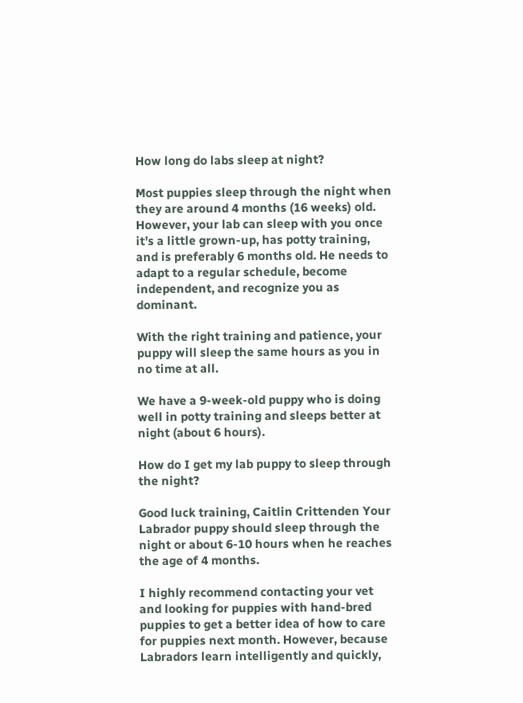How long do labs sleep at night?

Most puppies sleep through the night when they are around 4 months (16 weeks) old. However, your lab can sleep with you once it’s a little grown-up, has potty training, and is preferably 6 months old. He needs to adapt to a regular schedule, become independent, and recognize you as dominant.

With the right training and patience, your puppy will sleep the same hours as you in no time at all.

We have a 9-week-old puppy who is doing well in potty training and sleeps better at night (about 6 hours).

How do I get my lab puppy to sleep through the night?

Good luck training, Caitlin Crittenden Your Labrador puppy should sleep through the night or about 6-10 hours when he reaches the age of 4 months.

I highly recommend contacting your vet and looking for puppies with hand-bred puppies to get a better idea of how to care for puppies next month. However, because Labradors learn intelligently and quickly,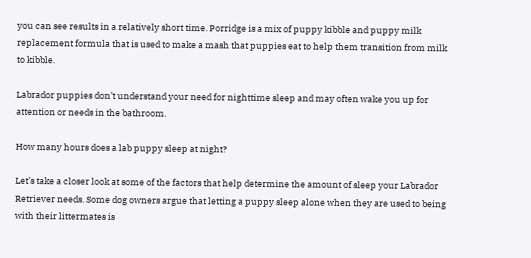you can see results in a relatively short time. Porridge is a mix of puppy kibble and puppy milk replacement formula that is used to make a mash that puppies eat to help them transition from milk to kibble.

Labrador puppies don’t understand your need for nighttime sleep and may often wake you up for attention or needs in the bathroom.

How many hours does a lab puppy sleep at night?

Let’s take a closer look at some of the factors that help determine the amount of sleep your Labrador Retriever needs. Some dog owners argue that letting a puppy sleep alone when they are used to being with their littermates is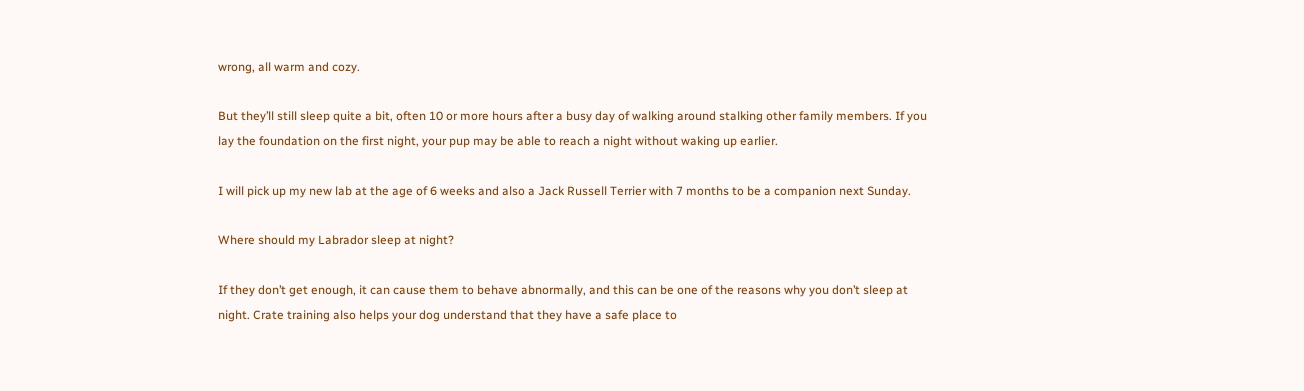wrong, all warm and cozy.

But they’ll still sleep quite a bit, often 10 or more hours after a busy day of walking around stalking other family members. If you lay the foundation on the first night, your pup may be able to reach a night without waking up earlier.

I will pick up my new lab at the age of 6 weeks and also a Jack Russell Terrier with 7 months to be a companion next Sunday.

Where should my Labrador sleep at night?

If they don’t get enough, it can cause them to behave abnormally, and this can be one of the reasons why you don’t sleep at night. Crate training also helps your dog understand that they have a safe place to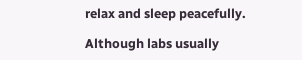relax and sleep peacefully.

Although labs usually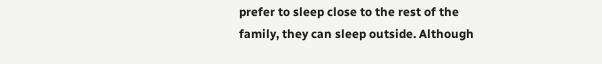prefer to sleep close to the rest of the family, they can sleep outside. Although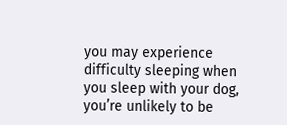you may experience difficulty sleeping when you sleep with your dog, you’re unlikely to be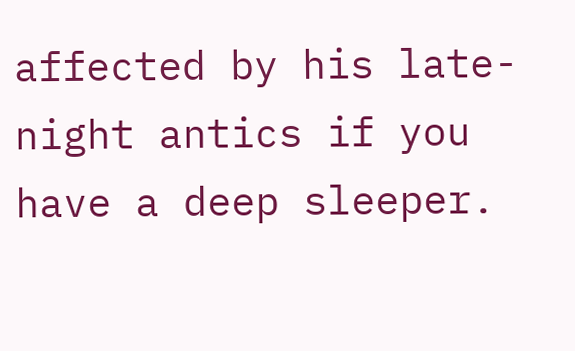affected by his late-night antics if you have a deep sleeper.